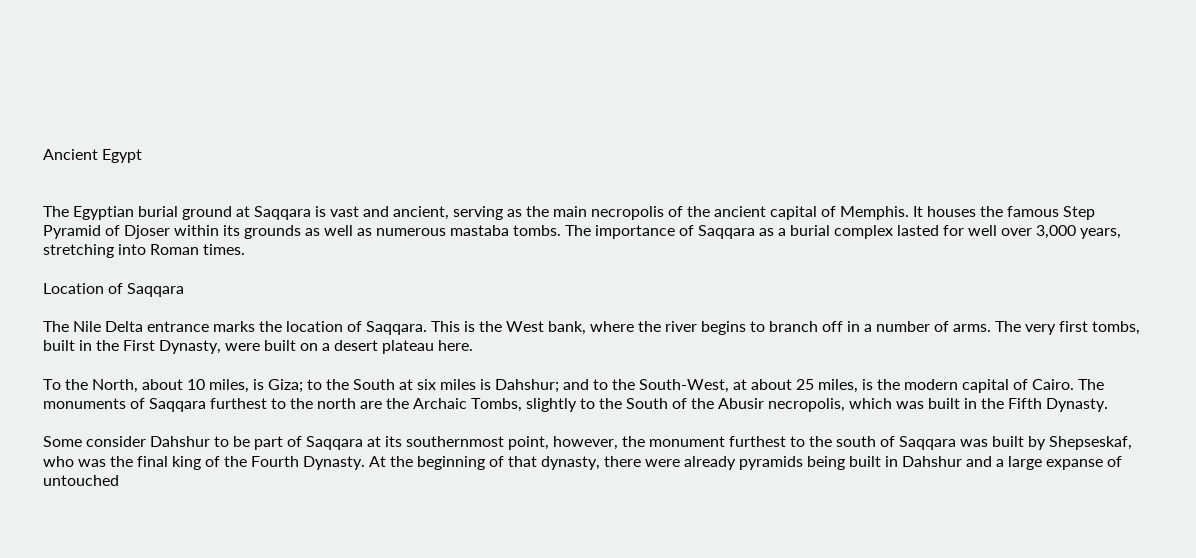Ancient Egypt


The Egyptian burial ground at Saqqara is vast and ancient, serving as the main necropolis of the ancient capital of Memphis. It houses the famous Step Pyramid of Djoser within its grounds as well as numerous mastaba tombs. The importance of Saqqara as a burial complex lasted for well over 3,000 years, stretching into Roman times.

Location of Saqqara

The Nile Delta entrance marks the location of Saqqara. This is the West bank, where the river begins to branch off in a number of arms. The very first tombs, built in the First Dynasty, were built on a desert plateau here.

To the North, about 10 miles, is Giza; to the South at six miles is Dahshur; and to the South-West, at about 25 miles, is the modern capital of Cairo. The monuments of Saqqara furthest to the north are the Archaic Tombs, slightly to the South of the Abusir necropolis, which was built in the Fifth Dynasty.

Some consider Dahshur to be part of Saqqara at its southernmost point, however, the monument furthest to the south of Saqqara was built by Shepseskaf, who was the final king of the Fourth Dynasty. At the beginning of that dynasty, there were already pyramids being built in Dahshur and a large expanse of untouched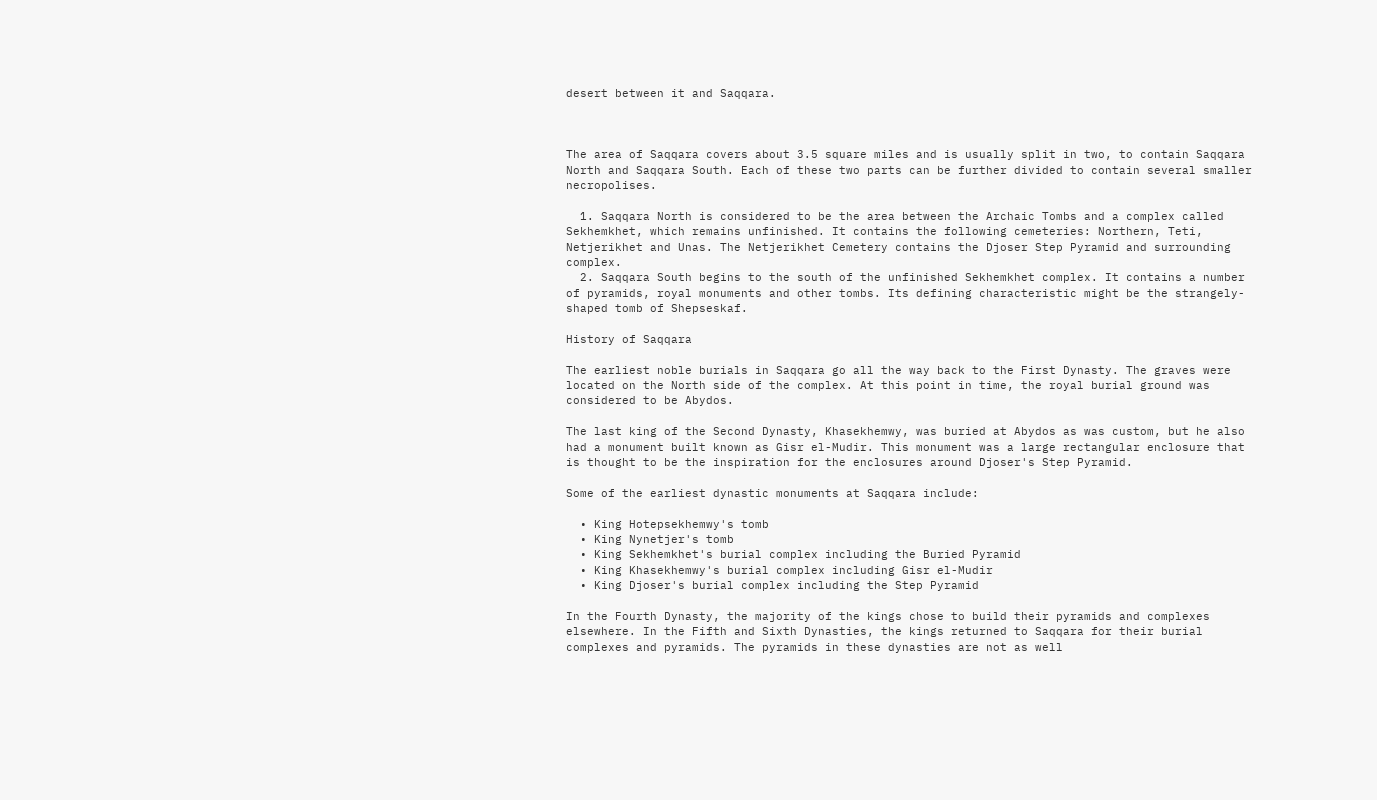desert between it and Saqqara.



The area of Saqqara covers about 3.5 square miles and is usually split in two, to contain Saqqara North and Saqqara South. Each of these two parts can be further divided to contain several smaller necropolises.

  1. Saqqara North is considered to be the area between the Archaic Tombs and a complex called Sekhemkhet, which remains unfinished. It contains the following cemeteries: Northern, Teti, Netjerikhet and Unas. The Netjerikhet Cemetery contains the Djoser Step Pyramid and surrounding complex.
  2. Saqqara South begins to the south of the unfinished Sekhemkhet complex. It contains a number of pyramids, royal monuments and other tombs. Its defining characteristic might be the strangely-shaped tomb of Shepseskaf.

History of Saqqara

The earliest noble burials in Saqqara go all the way back to the First Dynasty. The graves were located on the North side of the complex. At this point in time, the royal burial ground was considered to be Abydos.

The last king of the Second Dynasty, Khasekhemwy, was buried at Abydos as was custom, but he also had a monument built known as Gisr el-Mudir. This monument was a large rectangular enclosure that is thought to be the inspiration for the enclosures around Djoser's Step Pyramid.

Some of the earliest dynastic monuments at Saqqara include:

  • King Hotepsekhemwy's tomb
  • King Nynetjer's tomb
  • King Sekhemkhet's burial complex including the Buried Pyramid
  • King Khasekhemwy's burial complex including Gisr el-Mudir
  • King Djoser's burial complex including the Step Pyramid

In the Fourth Dynasty, the majority of the kings chose to build their pyramids and complexes elsewhere. In the Fifth and Sixth Dynasties, the kings returned to Saqqara for their burial complexes and pyramids. The pyramids in these dynasties are not as well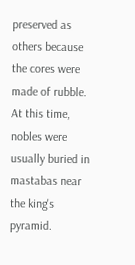preserved as others because the cores were made of rubble. At this time, nobles were usually buried in mastabas near the king's pyramid.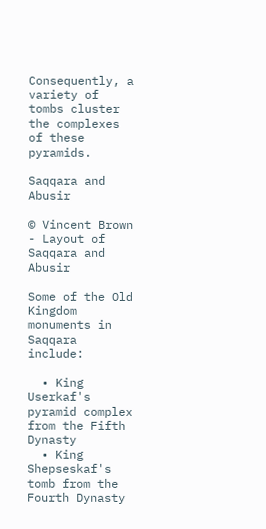Consequently, a variety of tombs cluster the complexes of these pyramids.

Saqqara and Abusir

© Vincent Brown - Layout of Saqqara and Abusir

Some of the Old Kingdom monuments in Saqqara include:

  • King Userkaf's pyramid complex from the Fifth Dynasty
  • King Shepseskaf's tomb from the Fourth Dynasty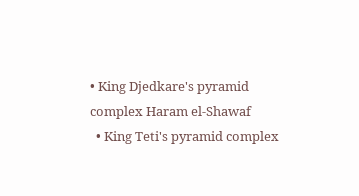• King Djedkare's pyramid complex Haram el-Shawaf
  • King Teti's pyramid complex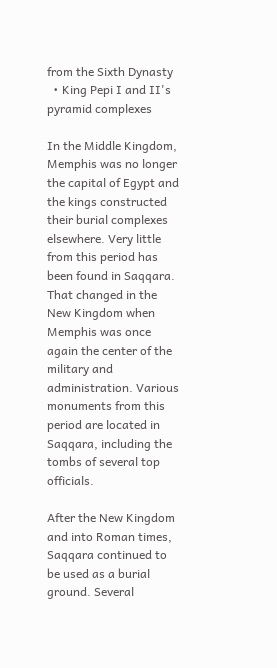from the Sixth Dynasty
  • King Pepi I and II's pyramid complexes

In the Middle Kingdom, Memphis was no longer the capital of Egypt and the kings constructed their burial complexes elsewhere. Very little from this period has been found in Saqqara. That changed in the New Kingdom when Memphis was once again the center of the military and administration. Various monuments from this period are located in Saqqara, including the tombs of several top officials.

After the New Kingdom and into Roman times, Saqqara continued to be used as a burial ground. Several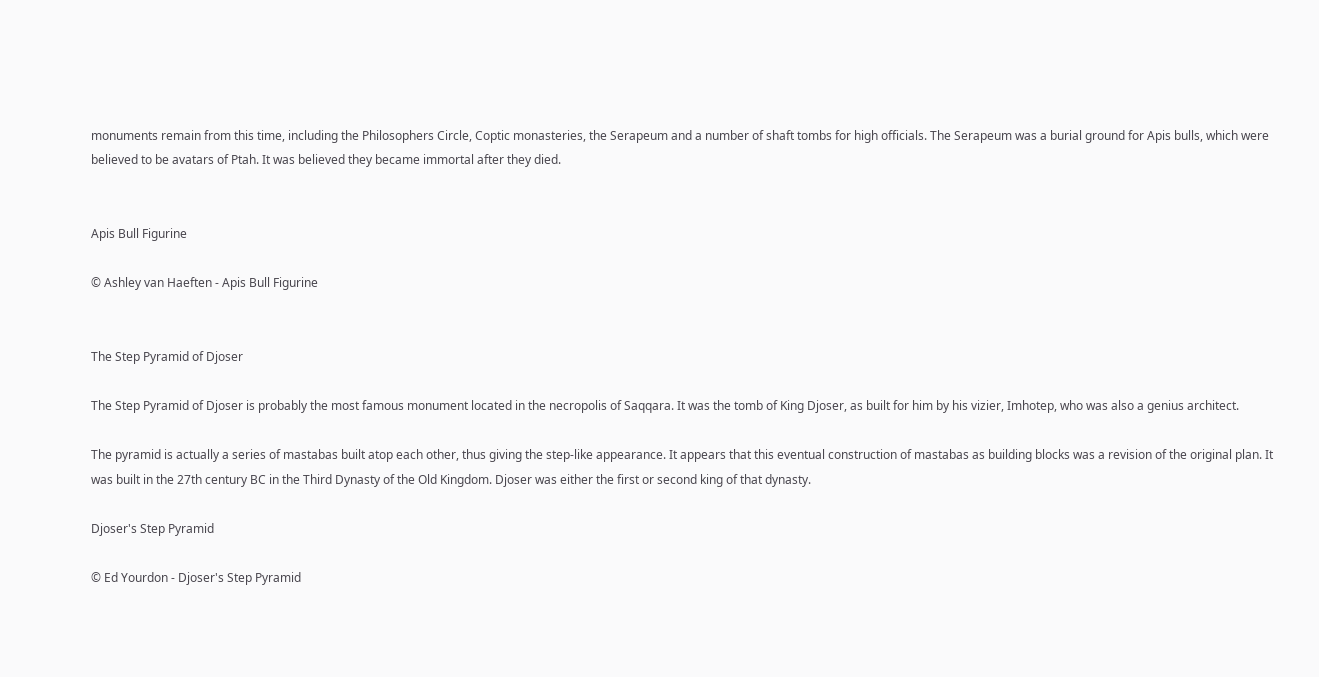monuments remain from this time, including the Philosophers Circle, Coptic monasteries, the Serapeum and a number of shaft tombs for high officials. The Serapeum was a burial ground for Apis bulls, which were believed to be avatars of Ptah. It was believed they became immortal after they died.


Apis Bull Figurine

© Ashley van Haeften - Apis Bull Figurine


The Step Pyramid of Djoser

The Step Pyramid of Djoser is probably the most famous monument located in the necropolis of Saqqara. It was the tomb of King Djoser, as built for him by his vizier, Imhotep, who was also a genius architect.

The pyramid is actually a series of mastabas built atop each other, thus giving the step-like appearance. It appears that this eventual construction of mastabas as building blocks was a revision of the original plan. It was built in the 27th century BC in the Third Dynasty of the Old Kingdom. Djoser was either the first or second king of that dynasty.

Djoser's Step Pyramid

© Ed Yourdon - Djoser's Step Pyramid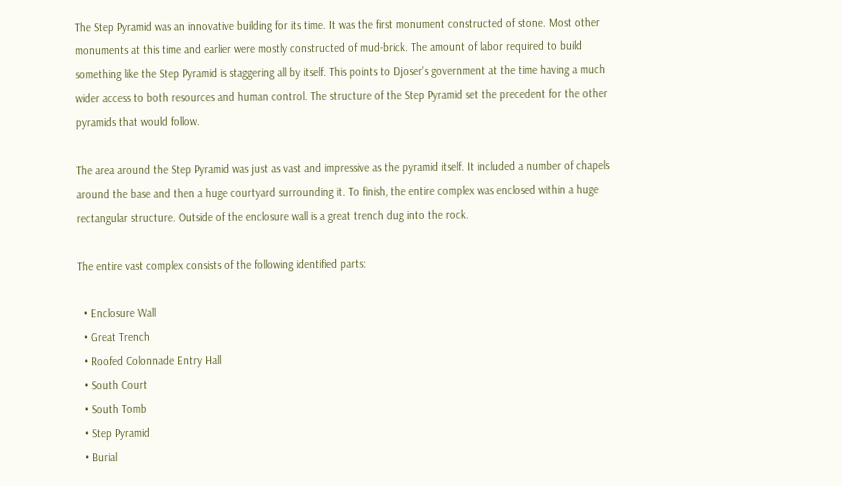The Step Pyramid was an innovative building for its time. It was the first monument constructed of stone. Most other monuments at this time and earlier were mostly constructed of mud-brick. The amount of labor required to build something like the Step Pyramid is staggering all by itself. This points to Djoser's government at the time having a much wider access to both resources and human control. The structure of the Step Pyramid set the precedent for the other pyramids that would follow.

The area around the Step Pyramid was just as vast and impressive as the pyramid itself. It included a number of chapels around the base and then a huge courtyard surrounding it. To finish, the entire complex was enclosed within a huge rectangular structure. Outside of the enclosure wall is a great trench dug into the rock.

The entire vast complex consists of the following identified parts:

  • Enclosure Wall
  • Great Trench
  • Roofed Colonnade Entry Hall
  • South Court
  • South Tomb
  • Step Pyramid
  • Burial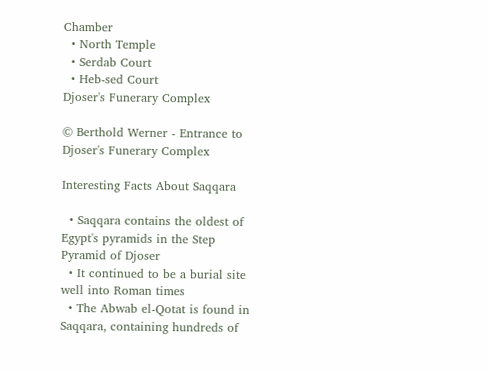Chamber
  • North Temple
  • Serdab Court
  • Heb-sed Court
Djoser's Funerary Complex

© Berthold Werner - Entrance to Djoser's Funerary Complex

Interesting Facts About Saqqara

  • Saqqara contains the oldest of Egypt's pyramids in the Step Pyramid of Djoser
  • It continued to be a burial site well into Roman times
  • The Abwab el-Qotat is found in Saqqara, containing hundreds of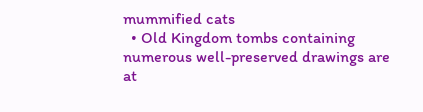mummified cats
  • Old Kingdom tombs containing numerous well-preserved drawings are at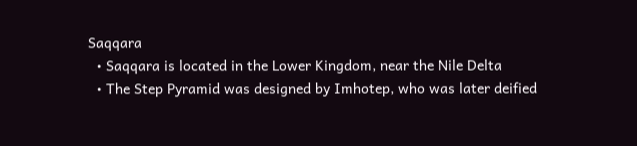Saqqara
  • Saqqara is located in the Lower Kingdom, near the Nile Delta
  • The Step Pyramid was designed by Imhotep, who was later deified